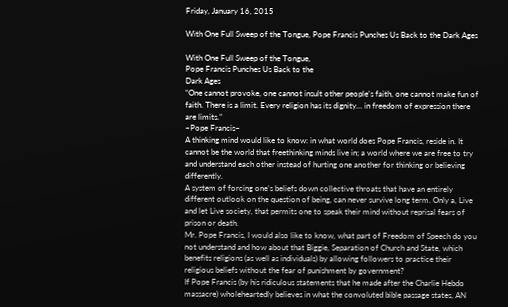Friday, January 16, 2015

With One Full Sweep of the Tongue, Pope Francis Punches Us Back to the Dark Ages

With One Full Sweep of the Tongue,
Pope Francis Punches Us Back to the
Dark Ages
“One cannot provoke, one cannot insult other people’s faith, one cannot make fun of faith. There is a limit. Every religion has its dignity… in freedom of expression there are limits.”
~Pope Francis~
A thinking mind would like to know: in what world does Pope Francis, reside in. It cannot be the world that freethinking minds live in; a world where we are free to try and understand each other instead of hurting one another for thinking or believing differently.
A system of forcing one’s beliefs down collective throats that have an entirely different outlook on the question of being, can never survive long term. Only a, Live and let Live society, that permits one to speak their mind without reprisal fears of prison or death.
Mr. Pope Francis, I would also like to know, what part of Freedom of Speech do you not understand and how about that Biggie, Separation of Church and State, which benefits religions (as well as individuals) by allowing followers to practice their religious beliefs without the fear of punishment by government?
If Pope Francis (by his ridiculous statements that he made after the Charlie Hebdo massacre) wholeheartedly believes in what the convoluted bible passage states, AN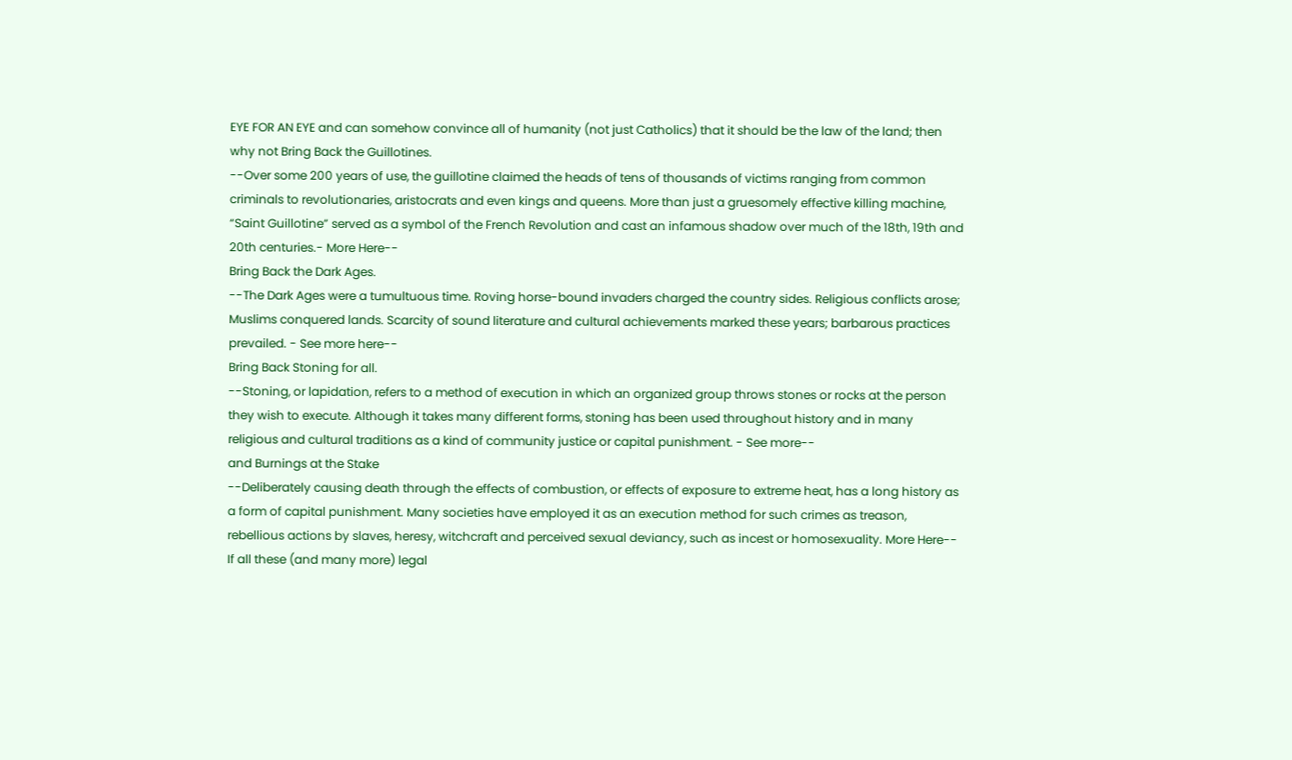EYE FOR AN EYE and can somehow convince all of humanity (not just Catholics) that it should be the law of the land; then why not Bring Back the Guillotines.
--Over some 200 years of use, the guillotine claimed the heads of tens of thousands of victims ranging from common criminals to revolutionaries, aristocrats and even kings and queens. More than just a gruesomely effective killing machine, “Saint Guillotine” served as a symbol of the French Revolution and cast an infamous shadow over much of the 18th, 19th and 20th centuries.- More Here--
Bring Back the Dark Ages.
--The Dark Ages were a tumultuous time. Roving horse-bound invaders charged the country sides. Religious conflicts arose; Muslims conquered lands. Scarcity of sound literature and cultural achievements marked these years; barbarous practices prevailed. - See more here--
Bring Back Stoning for all.
--Stoning, or lapidation, refers to a method of execution in which an organized group throws stones or rocks at the person they wish to execute. Although it takes many different forms, stoning has been used throughout history and in many religious and cultural traditions as a kind of community justice or capital punishment. - See more--
and Burnings at the Stake
--Deliberately causing death through the effects of combustion, or effects of exposure to extreme heat, has a long history as a form of capital punishment. Many societies have employed it as an execution method for such crimes as treason, rebellious actions by slaves, heresy, witchcraft and perceived sexual deviancy, such as incest or homosexuality. More Here--
If all these (and many more) legal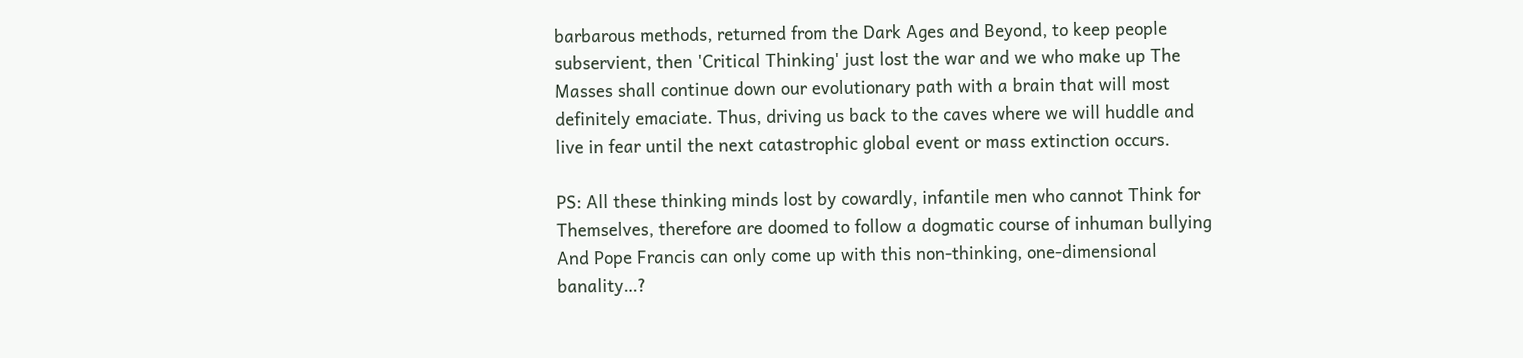barbarous methods, returned from the Dark Ages and Beyond, to keep people subservient, then 'Critical Thinking' just lost the war and we who make up The Masses shall continue down our evolutionary path with a brain that will most definitely emaciate. Thus, driving us back to the caves where we will huddle and live in fear until the next catastrophic global event or mass extinction occurs.

PS: All these thinking minds lost by cowardly, infantile men who cannot Think for Themselves, therefore are doomed to follow a dogmatic course of inhuman bullying And Pope Francis can only come up with this non-thinking, one-dimensional banality…?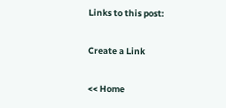Links to this post:

Create a Link

<< Home